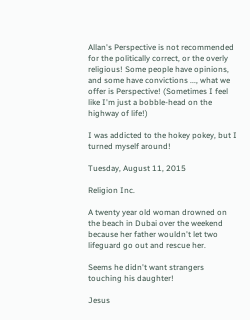Allan's Perspective is not recommended for the politically correct, or the overly religious! Some people have opinions, and some have convictions ..., what we offer is Perspective! (Sometimes I feel like I'm just a bobble-head on the highway of life!)

I was addicted to the hokey pokey, but I turned myself around!

Tuesday, August 11, 2015

Religion Inc.

A twenty year old woman drowned on the beach in Dubai over the weekend because her father wouldn't let two lifeguard go out and rescue her.

Seems he didn't want strangers touching his daughter!

Jesus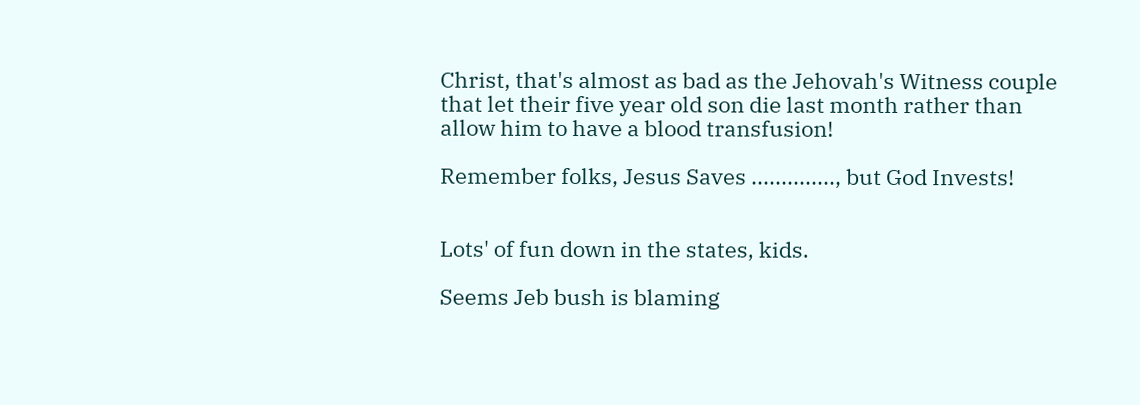Christ, that's almost as bad as the Jehovah's Witness couple that let their five year old son die last month rather than allow him to have a blood transfusion!

Remember folks, Jesus Saves .............., but God Invests!


Lots' of fun down in the states, kids.

Seems Jeb bush is blaming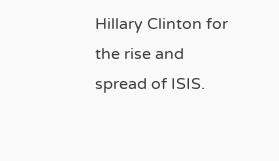Hillary Clinton for the rise and spread of ISIS.